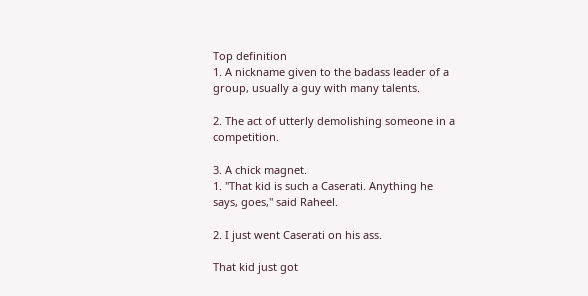Top definition
1. A nickname given to the badass leader of a group, usually a guy with many talents.

2. The act of utterly demolishing someone in a competition.

3. A chick magnet.
1. "That kid is such a Caserati. Anything he says, goes," said Raheel.

2. I just went Caserati on his ass.

That kid just got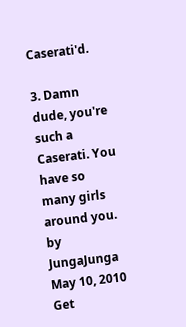Caserati'd.

3. Damn dude, you're such a Caserati. You have so many girls around you.
by JungaJunga May 10, 2010
Get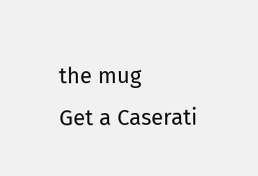the mug
Get a Caserati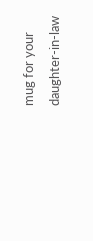mug for your daughter-in-law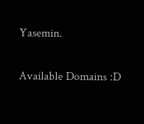Yasemin.

Available Domains :D